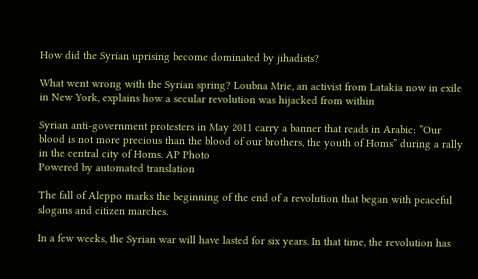How did the Syrian uprising become dominated by jihadists?

What went wrong with the Syrian spring? Loubna Mrie, an activist from Latakia now in exile in New York, explains how a secular revolution was hijacked from within

Syrian anti-government protesters in May 2011 carry a banner that reads in Arabic: ”Our blood is not more precious than the blood of our brothers, the youth of Homs” during a rally in the central city of Homs. AP Photo
Powered by automated translation

The fall of Aleppo marks the beginning of the end of a revolution that began with peaceful slogans and citizen marches.

In a few weeks, the Syrian war will have lasted for six years. In that time, the revolution has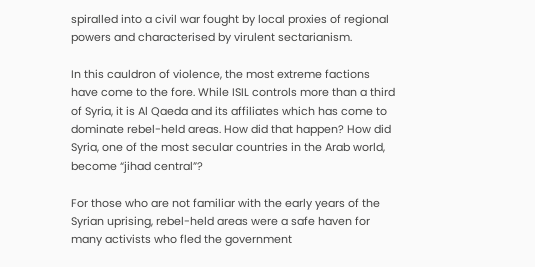spiralled into a civil war fought by local proxies of regional powers and characterised by virulent sectarianism.

In this cauldron of violence, the most extreme factions have come to the fore. While ISIL controls more than a third of Syria, it is Al Qaeda and its affiliates which has come to dominate rebel-held areas. How did that happen? How did Syria, one of the most secular countries in the Arab world, become “jihad central”?

For those who are not familiar with the early years of the Syrian uprising, rebel-held areas were a safe haven for many activists who fled the government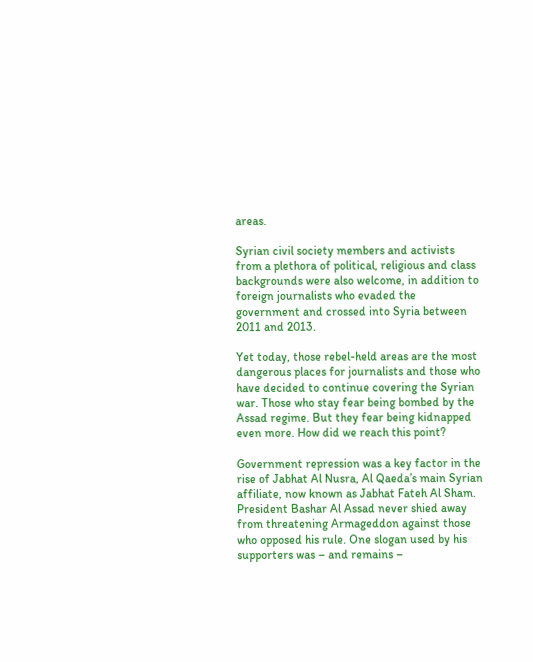areas.

Syrian civil society members and activists from a plethora of political, religious and class backgrounds were also welcome, in addition to foreign journalists who evaded the government and crossed into Syria between 2011 and 2013.

Yet today, those rebel-held areas are the most dangerous places for journalists and those who have decided to continue covering the Syrian war. Those who stay fear being bombed by the Assad regime. But they fear being kidnapped even more. How did we reach this point?

Government repression was a key factor in the rise of Jabhat Al Nusra, Al Qaeda’s main Syrian affiliate, now known as Jabhat Fateh Al Sham. President Bashar Al Assad never shied away from threatening Armageddon against those who opposed his rule. One slogan used by his supporters was – and remains –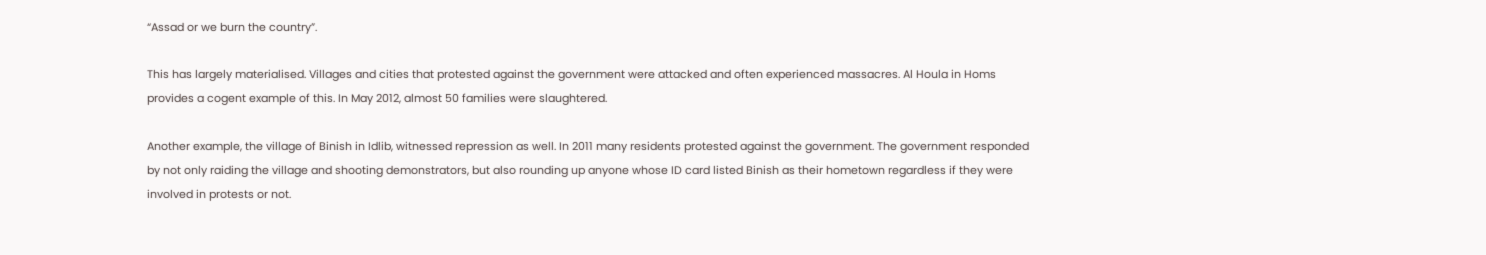“Assad or we burn the country”.

This has largely materialised. Villages and cities that protested against the government were attacked and often experienced massacres. Al Houla in Homs provides a cogent example of this. In May 2012, almost 50 families were slaughtered.

Another example, the village of Binish in Idlib, witnessed repression as well. In 2011 many residents protested against the government. The government responded by not only raiding the village and shooting demonstrators, but also rounding up anyone whose ID card listed Binish as their hometown regardless if they were involved in protests or not.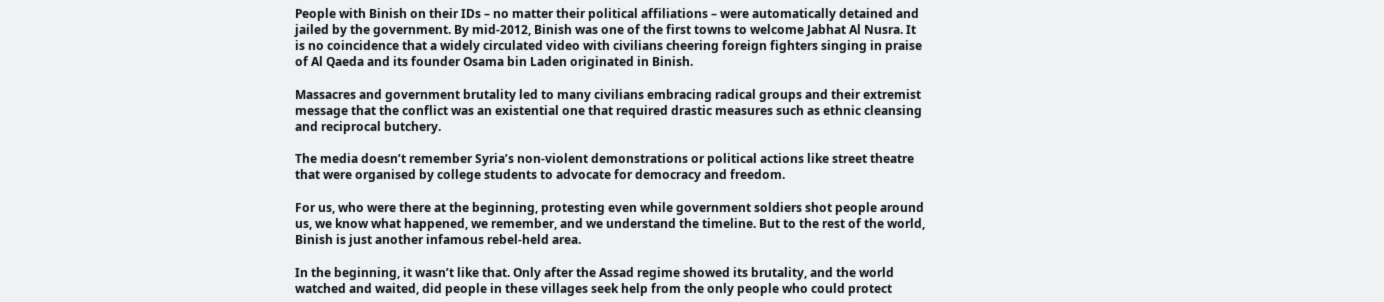People with Binish on their IDs – no matter their political affiliations – were automatically detained and jailed by the government. By mid-2012, Binish was one of the first towns to welcome Jabhat Al Nusra. It is no coincidence that a widely circulated video with civilians cheering foreign fighters singing in praise of Al Qaeda and its founder Osama bin Laden originated in Binish.

Massacres and government brutality led to many civilians embracing radical groups and their extremist message that the conflict was an existential one that required drastic measures such as ethnic cleansing and reciprocal butchery.

The media doesn’t remember Syria’s non-violent demonstrations or political actions like street theatre that were organised by college students to advocate for democracy and freedom.

For us, who were there at the beginning, protesting even while government soldiers shot people around us, we know what happened, we remember, and we understand the timeline. But to the rest of the world, Binish is just another infamous rebel-held area.

In the beginning, it wasn’t like that. Only after the Assad regime showed its brutality, and the world watched and waited, did people in these villages seek help from the only people who could protect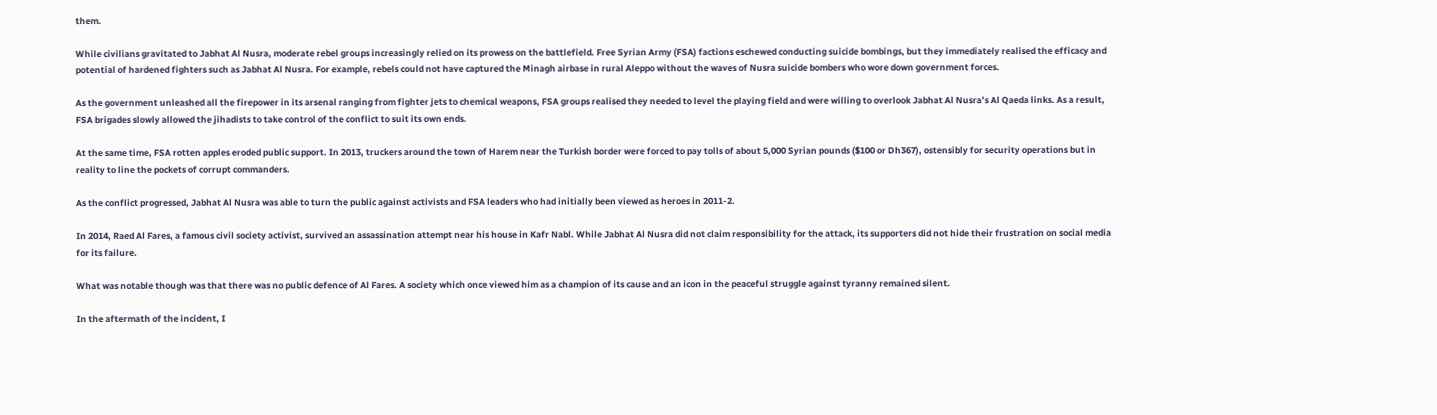them.

While civilians gravitated to Jabhat Al Nusra, moderate rebel groups increasingly relied on its prowess on the battlefield. Free Syrian Army (FSA) factions eschewed conducting suicide bombings, but they immediately realised the efficacy and potential of hardened fighters such as Jabhat Al Nusra. For example, rebels could not have captured the Minagh airbase in rural Aleppo without the waves of Nusra suicide bombers who wore down government forces.

As the government unleashed all the firepower in its arsenal ranging from fighter jets to chemical weapons, FSA groups realised they needed to level the playing field and were willing to overlook Jabhat Al Nusra’s Al Qaeda links. As a result, FSA brigades slowly allowed the jihadists to take control of the conflict to suit its own ends.

At the same time, FSA rotten apples eroded public support. In 2013, truckers around the town of Harem near the Turkish border were forced to pay tolls of about 5,000 Syrian pounds ($100 or Dh367), ostensibly for security operations but in reality to line the pockets of corrupt commanders.

As the conflict progressed, Jabhat Al Nusra was able to turn the public against activists and FSA leaders who had initially been viewed as heroes in 2011-2.

In 2014, Raed Al Fares, a famous civil society activist, survived an assassination attempt near his house in Kafr Nabl. While Jabhat Al Nusra did not claim responsibility for the attack, its supporters did not hide their frustration on social media for its failure.

What was notable though was that there was no public defence of Al Fares. A society which once viewed him as a champion of its cause and an icon in the peaceful struggle against tyranny remained silent.

In the aftermath of the incident, I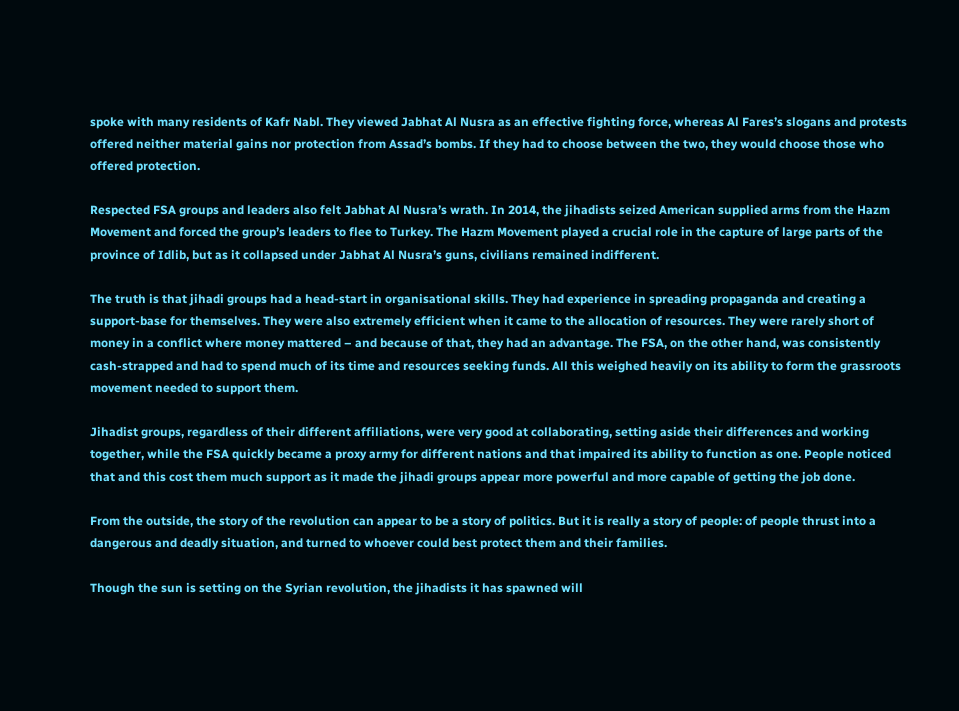spoke with many residents of Kafr Nabl. They viewed Jabhat Al Nusra as an effective fighting force, whereas Al Fares’s slogans and protests offered neither material gains nor protection from Assad’s bombs. If they had to choose between the two, they would choose those who offered protection.

Respected FSA groups and leaders also felt Jabhat Al Nusra’s wrath. In 2014, the jihadists seized American supplied arms from the Hazm Movement and forced the group’s leaders to flee to Turkey. The Hazm Movement played a crucial role in the capture of large parts of the province of Idlib, but as it collapsed under Jabhat Al Nusra’s guns, civilians remained indifferent.

The truth is that jihadi groups had a head-start in organisational skills. They had experience in spreading propaganda and creating a support-base for themselves. They were also extremely efficient when it came to the allocation of resources. They were rarely short of money in a conflict where money mattered – and because of that, they had an advantage. The FSA, on the other hand, was consistently cash-strapped and had to spend much of its time and resources seeking funds. All this weighed heavily on its ability to form the grassroots movement needed to support them.

Jihadist groups, regardless of their different affiliations, were very good at collaborating, setting aside their differences and working together, while the FSA quickly became a proxy army for different nations and that impaired its ability to function as one. People noticed that and this cost them much support as it made the jihadi groups appear more powerful and more capable of getting the job done.

From the outside, the story of the revolution can appear to be a story of politics. But it is really a story of people: of people thrust into a dangerous and deadly situation, and turned to whoever could best protect them and their families.

Though the sun is setting on the Syrian revolution, the jihadists it has spawned will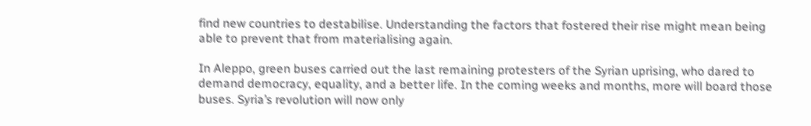find new countries to destabilise. Understanding the factors that fostered their rise might mean being able to prevent that from materialising again.

In Aleppo, green buses carried out the last remaining protesters of the Syrian uprising, who dared to demand democracy, equality, and a better life. In the coming weeks and months, more will board those buses. Syria’s revolution will now only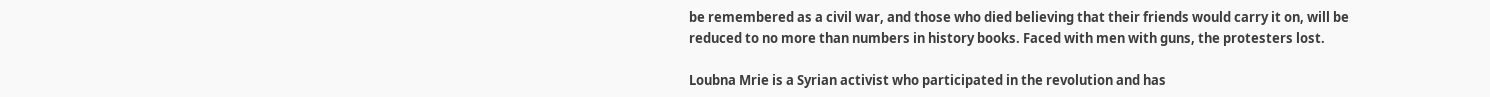be remembered as a civil war, and those who died believing that their friends would carry it on, will be reduced to no more than numbers in history books. Faced with men with guns, the protesters lost.

Loubna Mrie is a Syrian activist who participated in the revolution and has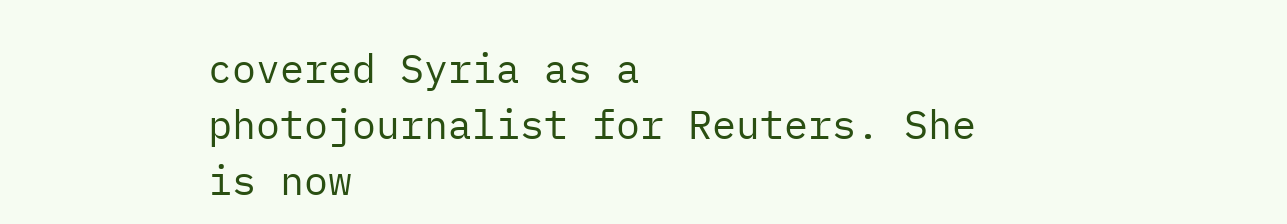covered Syria as a photojournalist for Reuters. She is now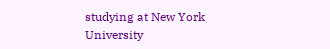studying at New York University